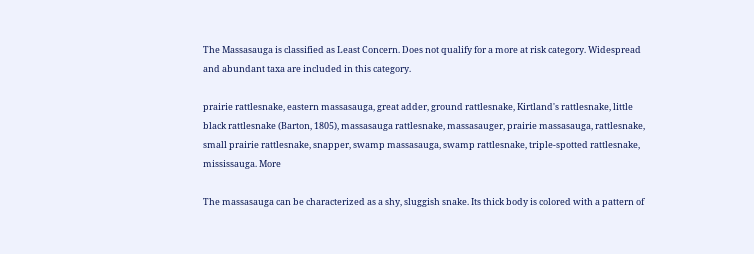The Massasauga is classified as Least Concern. Does not qualify for a more at risk category. Widespread and abundant taxa are included in this category.

prairie rattlesnake, eastern massasauga, great adder, ground rattlesnake, Kirtland's rattlesnake, little black rattlesnake (Barton, 1805), massasauga rattlesnake, massasauger, prairie massasauga, rattlesnake, small prairie rattlesnake, snapper, swamp massasauga, swamp rattlesnake, triple-spotted rattlesnake, mississauga. More

The massasauga can be characterized as a shy, sluggish snake. Its thick body is colored with a pattern of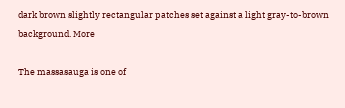dark brown slightly rectangular patches set against a light gray-to-brown background. More

The massasauga is one of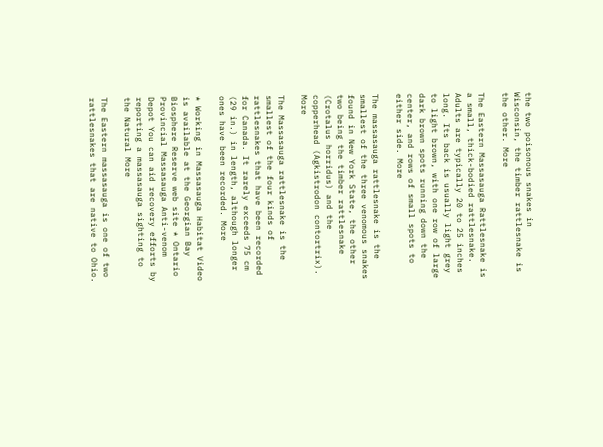the two poisonous snakes in Wisconsin, the timber rattlesnake is the other. More

The Eastern Massasauga Rattlesnake is a small, thick-bodied rattlesnake. Adults are typically 20 to 25 inches long. Its back is usually light grey to light brown, with one row of large dark brown spots running down the center, and rows of small spots to either side. More

The massasauga rattlesnake is the smallest of the three venomous snakes found in New York State, the other two being the timber rattlesnake (Crotalus horridus) and the copperhead (Agkistrodon contortrix). More

The Massasauga rattlesnake is the smallest of the four kinds of rattlesnakes that have been recorded for Canada. It rarely exceeds 75 cm (29 in.) in length, although longer ones have been recorded. More

* Working in Massasauga Habitat Video is available at the Georgian Bay Biosphere Reserve web site * Ontario Provincial Massasauga Anti-venom Depot You can aid recovery efforts by reporting a massasauga sighting to the Natural More

The Eastern massasauga is one of two rattlesnakes that are native to Ohio.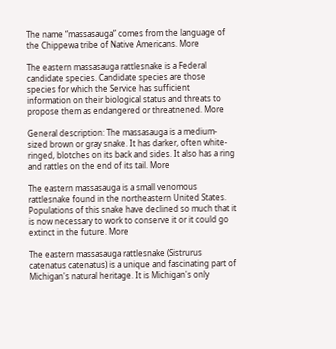The name “massasauga” comes from the language of the Chippewa tribe of Native Americans. More

The eastern massasauga rattlesnake is a Federal candidate species. Candidate species are those species for which the Service has sufficient information on their biological status and threats to propose them as endangered or threatnened. More

General description: The massasauga is a medium-sized brown or gray snake. It has darker, often white-ringed, blotches on its back and sides. It also has a ring and rattles on the end of its tail. More

The eastern massasauga is a small venomous rattlesnake found in the northeastern United States. Populations of this snake have declined so much that it is now necessary to work to conserve it or it could go extinct in the future. More

The eastern massasauga rattlesnake (Sistrurus catenatus catenatus) is a unique and fascinating part of Michigan's natural heritage. It is Michigan's only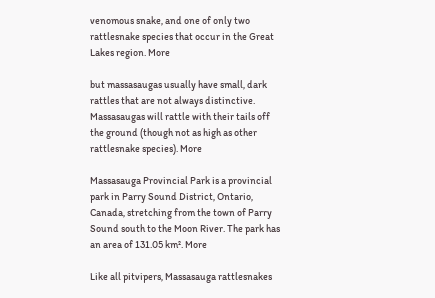venomous snake, and one of only two rattlesnake species that occur in the Great Lakes region. More

but massasaugas usually have small, dark rattles that are not always distinctive. Massasaugas will rattle with their tails off the ground (though not as high as other rattlesnake species). More

Massasauga Provincial Park is a provincial park in Parry Sound District, Ontario, Canada, stretching from the town of Parry Sound south to the Moon River. The park has an area of 131.05 km². More

Like all pitvipers, Massasauga rattlesnakes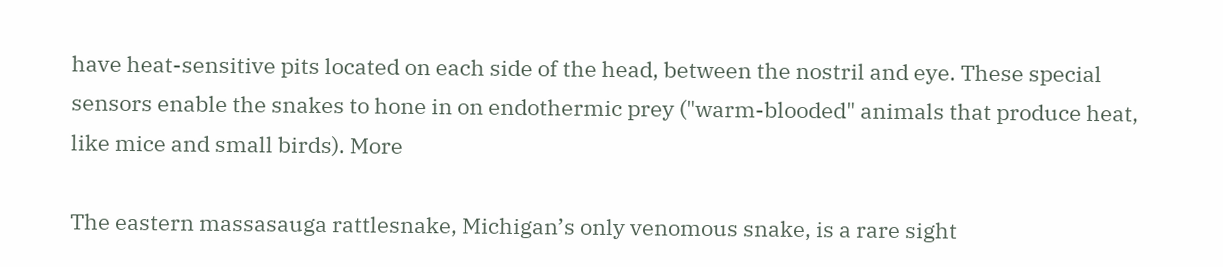have heat-sensitive pits located on each side of the head, between the nostril and eye. These special sensors enable the snakes to hone in on endothermic prey ("warm-blooded" animals that produce heat, like mice and small birds). More

The eastern massasauga rattlesnake, Michigan’s only venomous snake, is a rare sight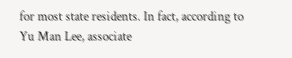for most state residents. In fact, according to Yu Man Lee, associate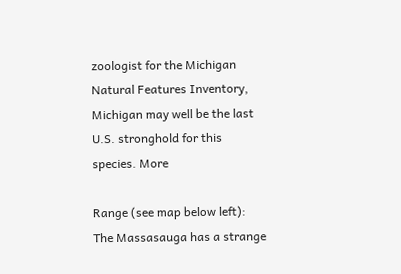zoologist for the Michigan Natural Features Inventory, Michigan may well be the last U.S. stronghold for this species. More

Range (see map below left): The Massasauga has a strange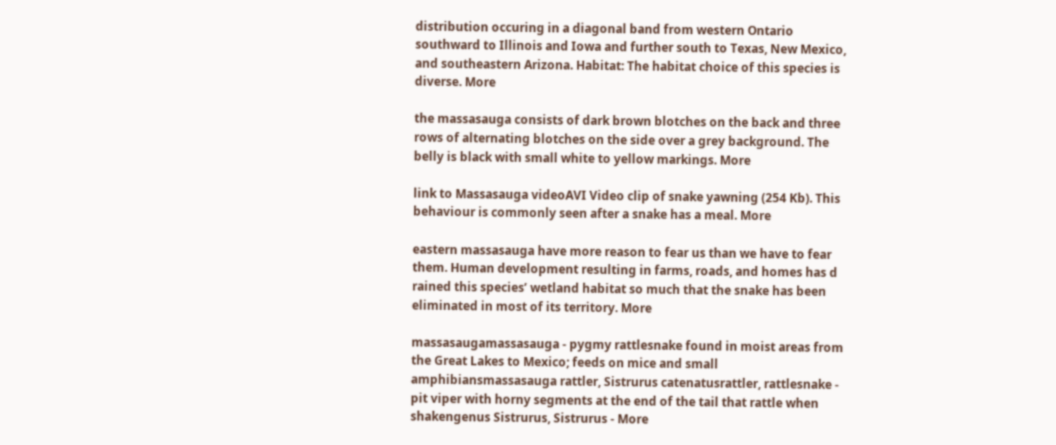distribution occuring in a diagonal band from western Ontario southward to Illinois and Iowa and further south to Texas, New Mexico, and southeastern Arizona. Habitat: The habitat choice of this species is diverse. More

the massasauga consists of dark brown blotches on the back and three rows of alternating blotches on the side over a grey background. The belly is black with small white to yellow markings. More

link to Massasauga videoAVI Video clip of snake yawning (254 Kb). This behaviour is commonly seen after a snake has a meal. More

eastern massasauga have more reason to fear us than we have to fear them. Human development resulting in farms, roads, and homes has d rained this species’ wetland habitat so much that the snake has been eliminated in most of its territory. More

massasaugamassasauga - pygmy rattlesnake found in moist areas from the Great Lakes to Mexico; feeds on mice and small amphibiansmassasauga rattler, Sistrurus catenatusrattler, rattlesnake - pit viper with horny segments at the end of the tail that rattle when shakengenus Sistrurus, Sistrurus - More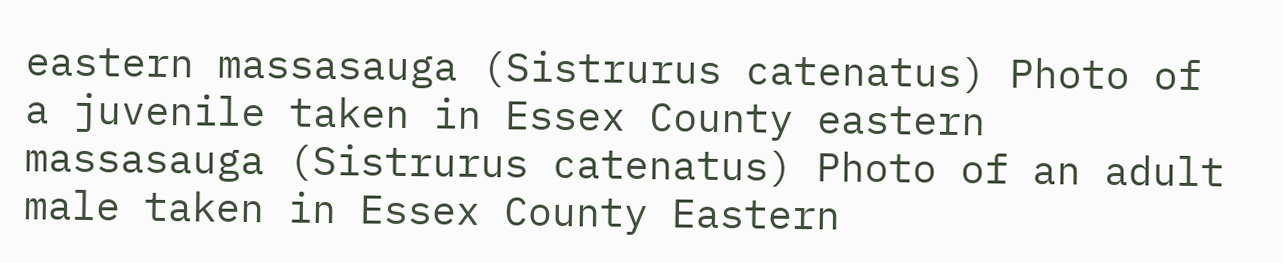eastern massasauga (Sistrurus catenatus) Photo of a juvenile taken in Essex County eastern massasauga (Sistrurus catenatus) Photo of an adult male taken in Essex County Eastern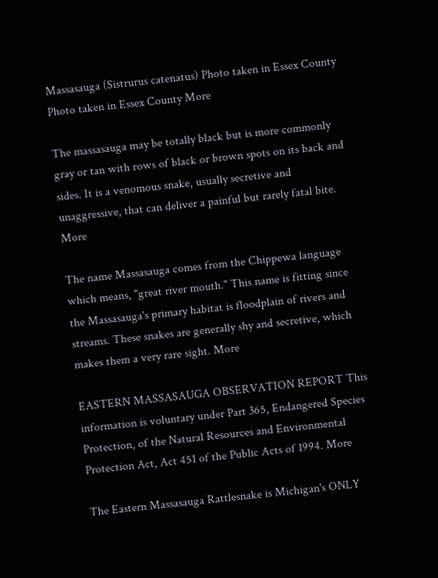Massasauga (Sistrurus catenatus) Photo taken in Essex County Photo taken in Essex County More

The massasauga may be totally black but is more commonly gray or tan with rows of black or brown spots on its back and sides. It is a venomous snake, usually secretive and unaggressive, that can deliver a painful but rarely fatal bite. More

The name Massasauga comes from the Chippewa language which means, "great river mouth." This name is fitting since the Massasauga's primary habitat is floodplain of rivers and streams. These snakes are generally shy and secretive, which makes them a very rare sight. More

EASTERN MASSASAUGA OBSERVATION REPORT This information is voluntary under Part 365, Endangered Species Protection, of the Natural Resources and Environmental Protection Act, Act 451 of the Public Acts of 1994. More

The Eastern Massasauga Rattlesnake is Michigan's ONLY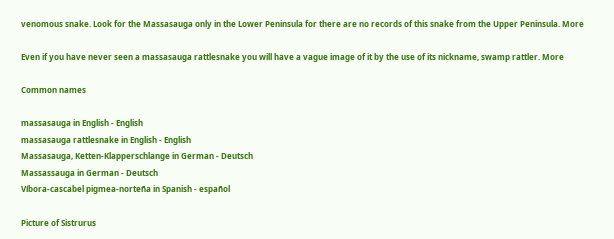venomous snake. Look for the Massasauga only in the Lower Peninsula for there are no records of this snake from the Upper Peninsula. More

Even if you have never seen a massasauga rattlesnake you will have a vague image of it by the use of its nickname, swamp rattler. More

Common names

massasauga in English - English
massasauga rattlesnake in English - English
Massasauga, Ketten-Klapperschlange in German - Deutsch
Massassauga in German - Deutsch
Víbora-cascabel pigmea-norteña in Spanish - español

Picture of Sistrurus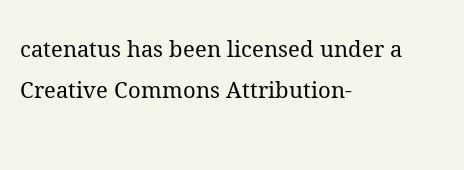catenatus has been licensed under a Creative Commons Attribution-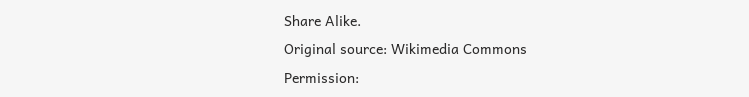Share Alike.
Original source: Wikimedia Commons
Permission: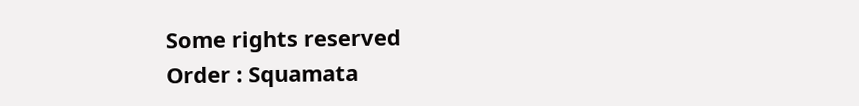Some rights reserved
Order : Squamata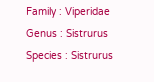Family : Viperidae
Genus : Sistrurus
Species : Sistrurus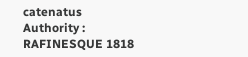catenatus
Authority : RAFINESQUE 1818